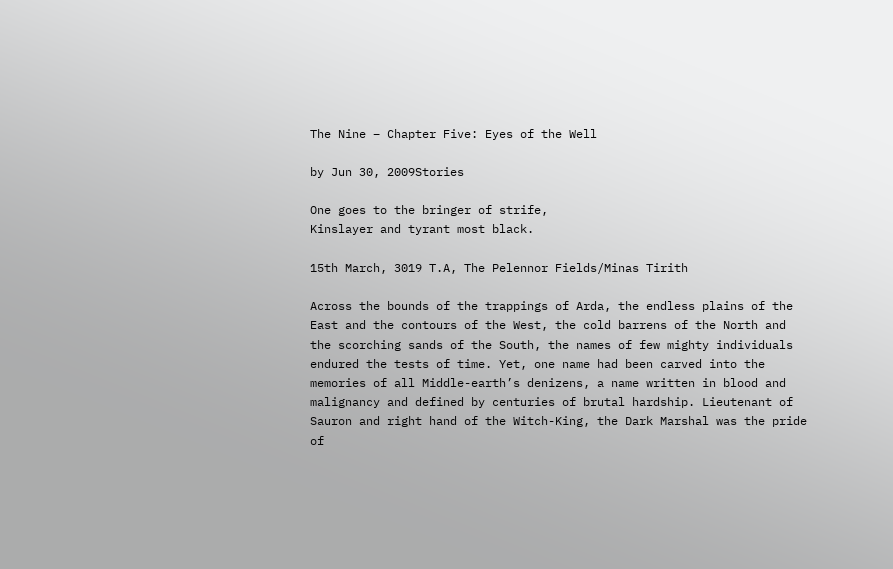The Nine – Chapter Five: Eyes of the Well

by Jun 30, 2009Stories

One goes to the bringer of strife,
Kinslayer and tyrant most black.

15th March, 3019 T.A, The Pelennor Fields/Minas Tirith

Across the bounds of the trappings of Arda, the endless plains of the East and the contours of the West, the cold barrens of the North and the scorching sands of the South, the names of few mighty individuals endured the tests of time. Yet, one name had been carved into the memories of all Middle-earth’s denizens, a name written in blood and malignancy and defined by centuries of brutal hardship. Lieutenant of Sauron and right hand of the Witch-King, the Dark Marshal was the pride of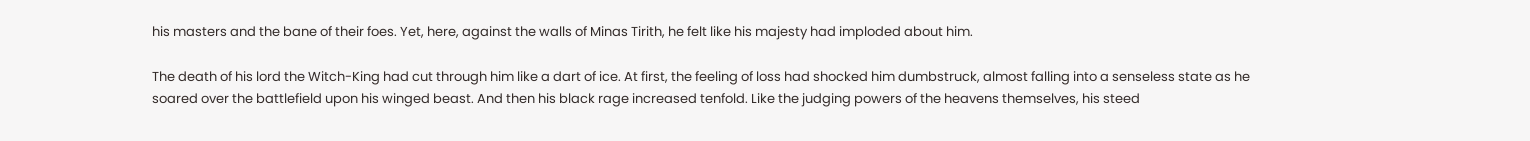his masters and the bane of their foes. Yet, here, against the walls of Minas Tirith, he felt like his majesty had imploded about him.

The death of his lord the Witch-King had cut through him like a dart of ice. At first, the feeling of loss had shocked him dumbstruck, almost falling into a senseless state as he soared over the battlefield upon his winged beast. And then his black rage increased tenfold. Like the judging powers of the heavens themselves, his steed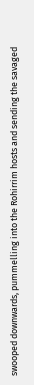swooped downwards, pummelling into the Rohirrim hosts and sending the savaged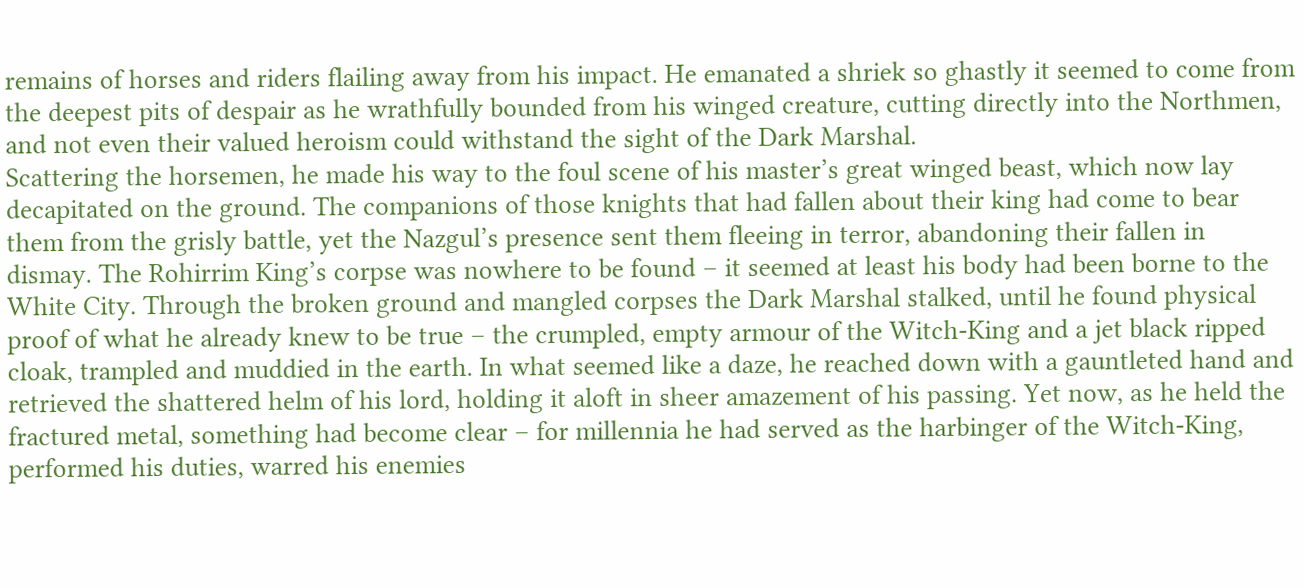remains of horses and riders flailing away from his impact. He emanated a shriek so ghastly it seemed to come from the deepest pits of despair as he wrathfully bounded from his winged creature, cutting directly into the Northmen, and not even their valued heroism could withstand the sight of the Dark Marshal.
Scattering the horsemen, he made his way to the foul scene of his master’s great winged beast, which now lay decapitated on the ground. The companions of those knights that had fallen about their king had come to bear them from the grisly battle, yet the Nazgul’s presence sent them fleeing in terror, abandoning their fallen in dismay. The Rohirrim King’s corpse was nowhere to be found – it seemed at least his body had been borne to the White City. Through the broken ground and mangled corpses the Dark Marshal stalked, until he found physical proof of what he already knew to be true – the crumpled, empty armour of the Witch-King and a jet black ripped cloak, trampled and muddied in the earth. In what seemed like a daze, he reached down with a gauntleted hand and retrieved the shattered helm of his lord, holding it aloft in sheer amazement of his passing. Yet now, as he held the fractured metal, something had become clear – for millennia he had served as the harbinger of the Witch-King, performed his duties, warred his enemies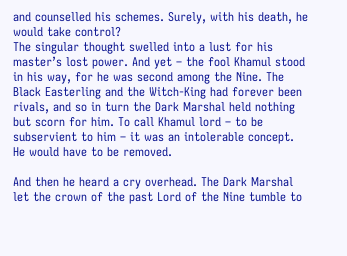and counselled his schemes. Surely, with his death, he would take control?
The singular thought swelled into a lust for his master’s lost power. And yet – the fool Khamul stood in his way, for he was second among the Nine. The Black Easterling and the Witch-King had forever been rivals, and so in turn the Dark Marshal held nothing but scorn for him. To call Khamul lord – to be subservient to him – it was an intolerable concept. He would have to be removed.

And then he heard a cry overhead. The Dark Marshal let the crown of the past Lord of the Nine tumble to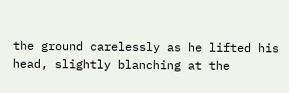the ground carelessly as he lifted his head, slightly blanching at the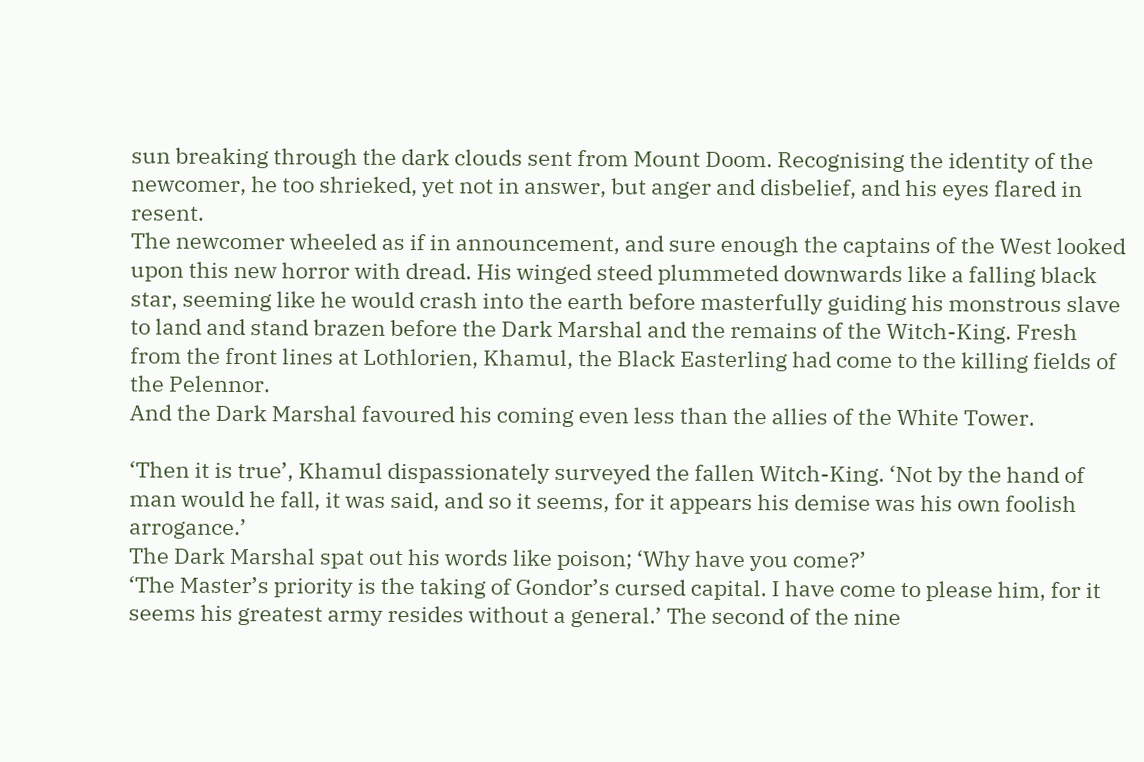sun breaking through the dark clouds sent from Mount Doom. Recognising the identity of the newcomer, he too shrieked, yet not in answer, but anger and disbelief, and his eyes flared in resent.
The newcomer wheeled as if in announcement, and sure enough the captains of the West looked upon this new horror with dread. His winged steed plummeted downwards like a falling black star, seeming like he would crash into the earth before masterfully guiding his monstrous slave to land and stand brazen before the Dark Marshal and the remains of the Witch-King. Fresh from the front lines at Lothlorien, Khamul, the Black Easterling had come to the killing fields of the Pelennor.
And the Dark Marshal favoured his coming even less than the allies of the White Tower.

‘Then it is true’, Khamul dispassionately surveyed the fallen Witch-King. ‘Not by the hand of man would he fall, it was said, and so it seems, for it appears his demise was his own foolish arrogance.’
The Dark Marshal spat out his words like poison; ‘Why have you come?’
‘The Master’s priority is the taking of Gondor’s cursed capital. I have come to please him, for it seems his greatest army resides without a general.’ The second of the nine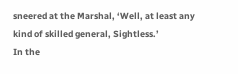sneered at the Marshal, ‘Well, at least any kind of skilled general, Sightless.’
In the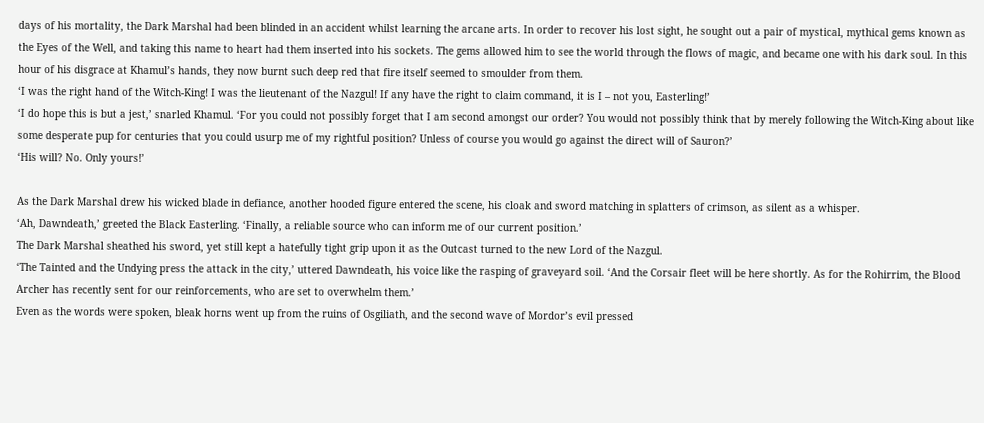days of his mortality, the Dark Marshal had been blinded in an accident whilst learning the arcane arts. In order to recover his lost sight, he sought out a pair of mystical, mythical gems known as the Eyes of the Well, and taking this name to heart had them inserted into his sockets. The gems allowed him to see the world through the flows of magic, and became one with his dark soul. In this hour of his disgrace at Khamul’s hands, they now burnt such deep red that fire itself seemed to smoulder from them.
‘I was the right hand of the Witch-King! I was the lieutenant of the Nazgul! If any have the right to claim command, it is I – not you, Easterling!’
‘I do hope this is but a jest,’ snarled Khamul. ‘For you could not possibly forget that I am second amongst our order? You would not possibly think that by merely following the Witch-King about like some desperate pup for centuries that you could usurp me of my rightful position? Unless of course you would go against the direct will of Sauron?’
‘His will? No. Only yours!’

As the Dark Marshal drew his wicked blade in defiance, another hooded figure entered the scene, his cloak and sword matching in splatters of crimson, as silent as a whisper.
‘Ah, Dawndeath,’ greeted the Black Easterling. ‘Finally, a reliable source who can inform me of our current position.’
The Dark Marshal sheathed his sword, yet still kept a hatefully tight grip upon it as the Outcast turned to the new Lord of the Nazgul.
‘The Tainted and the Undying press the attack in the city,’ uttered Dawndeath, his voice like the rasping of graveyard soil. ‘And the Corsair fleet will be here shortly. As for the Rohirrim, the Blood Archer has recently sent for our reinforcements, who are set to overwhelm them.’
Even as the words were spoken, bleak horns went up from the ruins of Osgiliath, and the second wave of Mordor’s evil pressed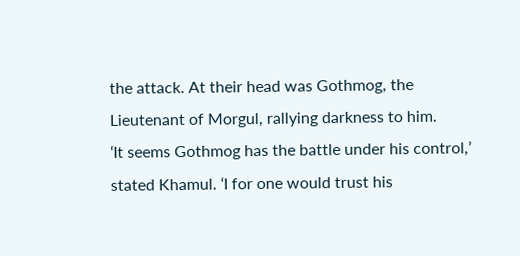the attack. At their head was Gothmog, the Lieutenant of Morgul, rallying darkness to him.
‘It seems Gothmog has the battle under his control,’ stated Khamul. ‘I for one would trust his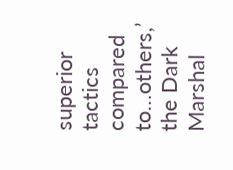superior tactics compared to…others,’ the Dark Marshal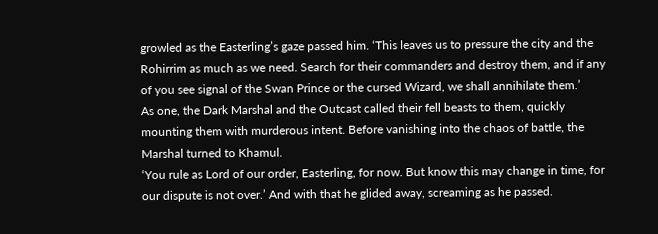growled as the Easterling’s gaze passed him. ‘This leaves us to pressure the city and the Rohirrim as much as we need. Search for their commanders and destroy them, and if any of you see signal of the Swan Prince or the cursed Wizard, we shall annihilate them.’
As one, the Dark Marshal and the Outcast called their fell beasts to them, quickly mounting them with murderous intent. Before vanishing into the chaos of battle, the Marshal turned to Khamul.
‘You rule as Lord of our order, Easterling, for now. But know this may change in time, for our dispute is not over.’ And with that he glided away, screaming as he passed.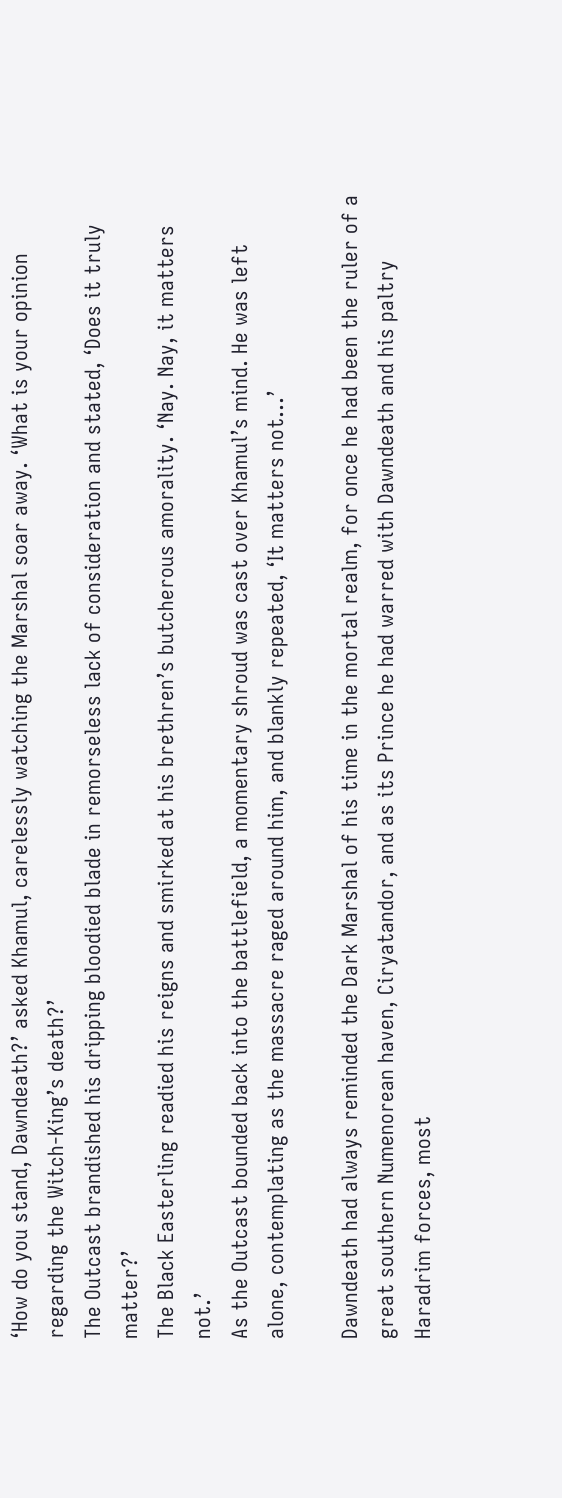‘How do you stand, Dawndeath?’ asked Khamul, carelessly watching the Marshal soar away. ‘What is your opinion regarding the Witch-King’s death?’
The Outcast brandished his dripping bloodied blade in remorseless lack of consideration and stated, ‘Does it truly matter?’
The Black Easterling readied his reigns and smirked at his brethren’s butcherous amorality. ‘Nay. Nay, it matters not.’
As the Outcast bounded back into the battlefield, a momentary shroud was cast over Khamul’s mind. He was left alone, contemplating as the massacre raged around him, and blankly repeated, ‘It matters not…’

Dawndeath had always reminded the Dark Marshal of his time in the mortal realm, for once he had been the ruler of a great southern Numenorean haven, Ciryatandor, and as its Prince he had warred with Dawndeath and his paltry Haradrim forces, most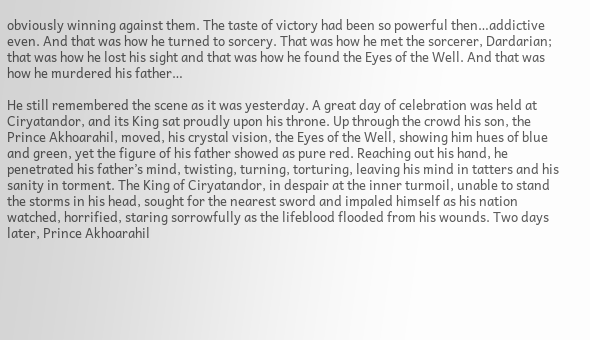obviously winning against them. The taste of victory had been so powerful then…addictive even. And that was how he turned to sorcery. That was how he met the sorcerer, Dardarian; that was how he lost his sight and that was how he found the Eyes of the Well. And that was how he murdered his father…

He still remembered the scene as it was yesterday. A great day of celebration was held at Ciryatandor, and its King sat proudly upon his throne. Up through the crowd his son, the Prince Akhoarahil, moved, his crystal vision, the Eyes of the Well, showing him hues of blue and green, yet the figure of his father showed as pure red. Reaching out his hand, he penetrated his father’s mind, twisting, turning, torturing, leaving his mind in tatters and his sanity in torment. The King of Ciryatandor, in despair at the inner turmoil, unable to stand the storms in his head, sought for the nearest sword and impaled himself as his nation watched, horrified, staring sorrowfully as the lifeblood flooded from his wounds. Two days later, Prince Akhoarahil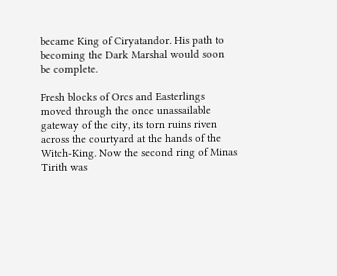became King of Ciryatandor. His path to becoming the Dark Marshal would soon be complete.

Fresh blocks of Orcs and Easterlings moved through the once unassailable gateway of the city, its torn ruins riven across the courtyard at the hands of the Witch-King. Now the second ring of Minas Tirith was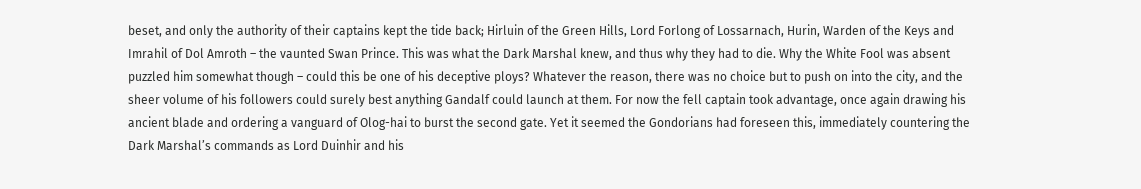beset, and only the authority of their captains kept the tide back; Hirluin of the Green Hills, Lord Forlong of Lossarnach, Hurin, Warden of the Keys and Imrahil of Dol Amroth – the vaunted Swan Prince. This was what the Dark Marshal knew, and thus why they had to die. Why the White Fool was absent puzzled him somewhat though – could this be one of his deceptive ploys? Whatever the reason, there was no choice but to push on into the city, and the sheer volume of his followers could surely best anything Gandalf could launch at them. For now the fell captain took advantage, once again drawing his ancient blade and ordering a vanguard of Olog-hai to burst the second gate. Yet it seemed the Gondorians had foreseen this, immediately countering the Dark Marshal’s commands as Lord Duinhir and his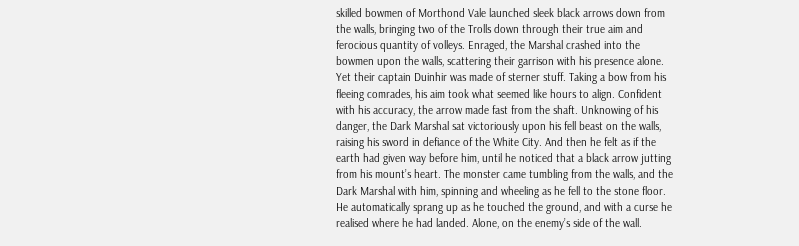skilled bowmen of Morthond Vale launched sleek black arrows down from the walls, bringing two of the Trolls down through their true aim and ferocious quantity of volleys. Enraged, the Marshal crashed into the bowmen upon the walls, scattering their garrison with his presence alone. Yet their captain Duinhir was made of sterner stuff. Taking a bow from his fleeing comrades, his aim took what seemed like hours to align. Confident with his accuracy, the arrow made fast from the shaft. Unknowing of his danger, the Dark Marshal sat victoriously upon his fell beast on the walls, raising his sword in defiance of the White City. And then he felt as if the earth had given way before him, until he noticed that a black arrow jutting from his mount’s heart. The monster came tumbling from the walls, and the Dark Marshal with him, spinning and wheeling as he fell to the stone floor. He automatically sprang up as he touched the ground, and with a curse he realised where he had landed. Alone, on the enemy’s side of the wall.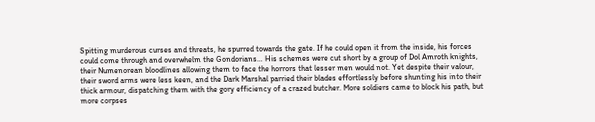Spitting murderous curses and threats, he spurred towards the gate. If he could open it from the inside, his forces could come through and overwhelm the Gondorians… His schemes were cut short by a group of Dol Amroth knights, their Numenorean bloodlines allowing them to face the horrors that lesser men would not. Yet despite their valour, their sword arms were less keen, and the Dark Marshal parried their blades effortlessly before shunting his into their thick armour, dispatching them with the gory efficiency of a crazed butcher. More soldiers came to block his path, but more corpses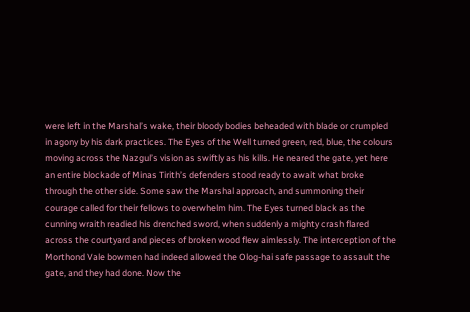were left in the Marshal’s wake, their bloody bodies beheaded with blade or crumpled in agony by his dark practices. The Eyes of the Well turned green, red, blue, the colours moving across the Nazgul’s vision as swiftly as his kills. He neared the gate, yet here an entire blockade of Minas Tirith’s defenders stood ready to await what broke through the other side. Some saw the Marshal approach, and summoning their courage called for their fellows to overwhelm him. The Eyes turned black as the cunning wraith readied his drenched sword, when suddenly a mighty crash flared across the courtyard and pieces of broken wood flew aimlessly. The interception of the Morthond Vale bowmen had indeed allowed the Olog-hai safe passage to assault the gate, and they had done. Now the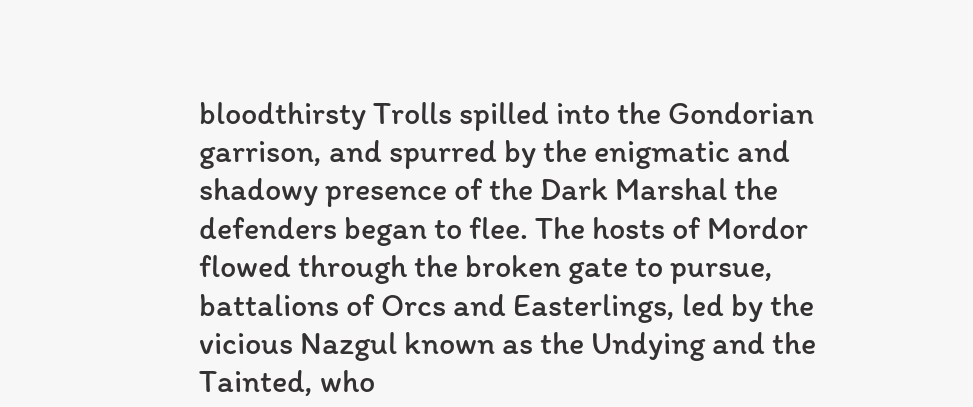bloodthirsty Trolls spilled into the Gondorian garrison, and spurred by the enigmatic and shadowy presence of the Dark Marshal the defenders began to flee. The hosts of Mordor flowed through the broken gate to pursue, battalions of Orcs and Easterlings, led by the vicious Nazgul known as the Undying and the Tainted, who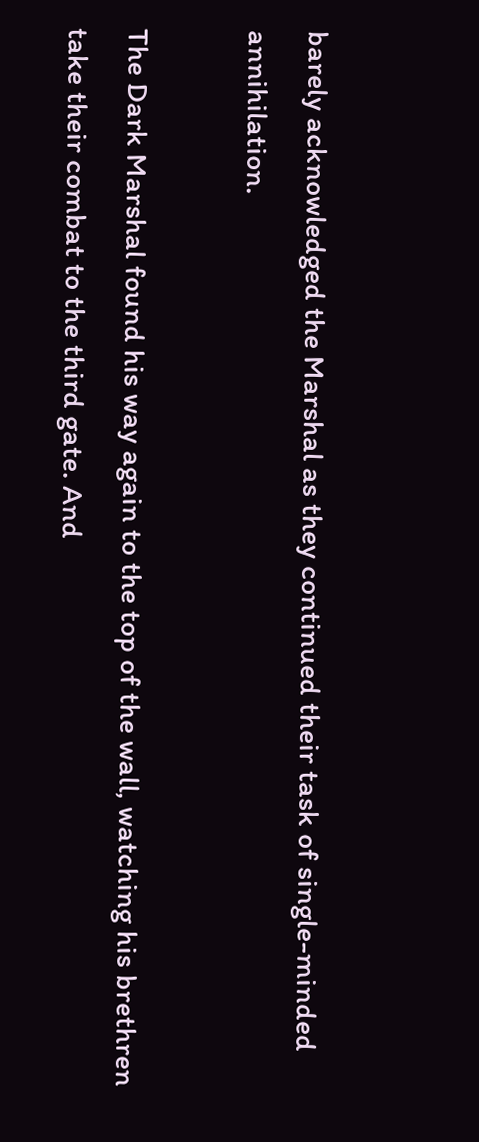barely acknowledged the Marshal as they continued their task of single-minded annihilation.

The Dark Marshal found his way again to the top of the wall, watching his brethren take their combat to the third gate. And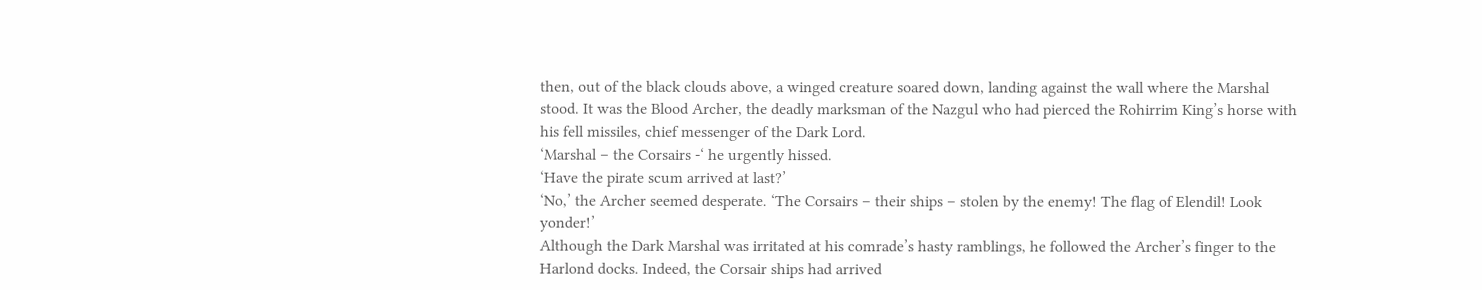then, out of the black clouds above, a winged creature soared down, landing against the wall where the Marshal stood. It was the Blood Archer, the deadly marksman of the Nazgul who had pierced the Rohirrim King’s horse with his fell missiles, chief messenger of the Dark Lord.
‘Marshal – the Corsairs -‘ he urgently hissed.
‘Have the pirate scum arrived at last?’
‘No,’ the Archer seemed desperate. ‘The Corsairs – their ships – stolen by the enemy! The flag of Elendil! Look yonder!’
Although the Dark Marshal was irritated at his comrade’s hasty ramblings, he followed the Archer’s finger to the Harlond docks. Indeed, the Corsair ships had arrived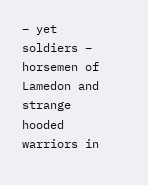– yet soldiers – horsemen of Lamedon and strange hooded warriors in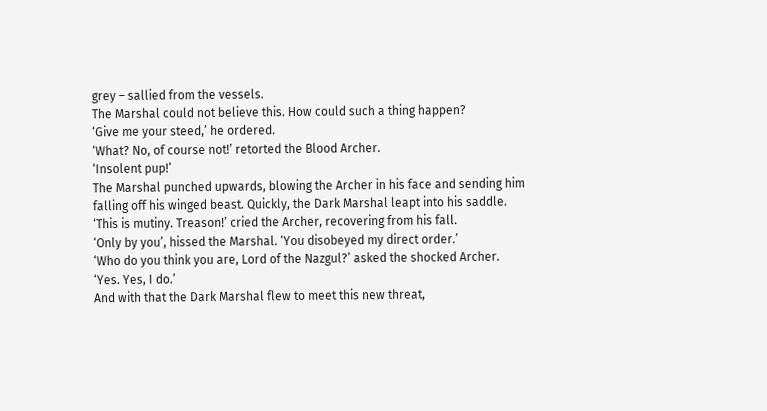grey – sallied from the vessels.
The Marshal could not believe this. How could such a thing happen?
‘Give me your steed,’ he ordered.
‘What? No, of course not!’ retorted the Blood Archer.
‘Insolent pup!’
The Marshal punched upwards, blowing the Archer in his face and sending him falling off his winged beast. Quickly, the Dark Marshal leapt into his saddle.
‘This is mutiny. Treason!’ cried the Archer, recovering from his fall.
‘Only by you’, hissed the Marshal. ‘You disobeyed my direct order.’
‘Who do you think you are, Lord of the Nazgul?’ asked the shocked Archer.
‘Yes. Yes, I do.’
And with that the Dark Marshal flew to meet this new threat,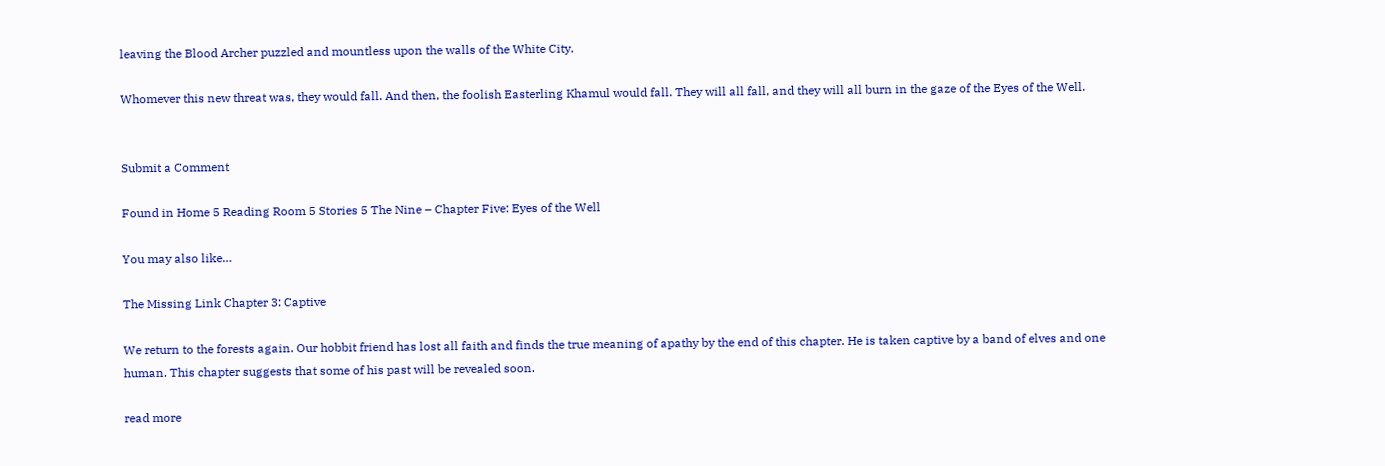leaving the Blood Archer puzzled and mountless upon the walls of the White City.

Whomever this new threat was, they would fall. And then, the foolish Easterling Khamul would fall. They will all fall, and they will all burn in the gaze of the Eyes of the Well.


Submit a Comment

Found in Home 5 Reading Room 5 Stories 5 The Nine – Chapter Five: Eyes of the Well

You may also like…

The Missing Link Chapter 3: Captive

We return to the forests again. Our hobbit friend has lost all faith and finds the true meaning of apathy by the end of this chapter. He is taken captive by a band of elves and one human. This chapter suggests that some of his past will be revealed soon.

read more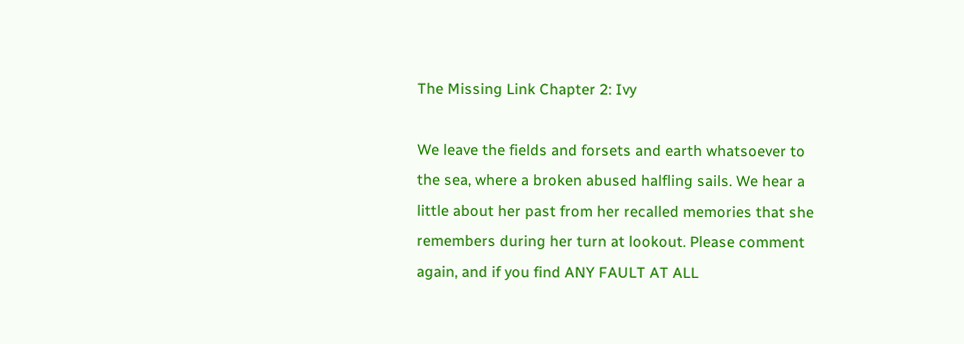The Missing Link Chapter 2: Ivy

We leave the fields and forsets and earth whatsoever to the sea, where a broken abused halfling sails. We hear a little about her past from her recalled memories that she remembers during her turn at lookout. Please comment again, and if you find ANY FAULT AT ALL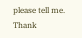please tell me. Thank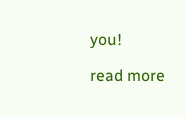you!

read more